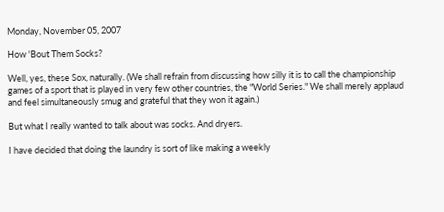Monday, November 05, 2007

How 'Bout Them Socks?

Well, yes, these Sox, naturally. (We shall refrain from discussing how silly it is to call the championship games of a sport that is played in very few other countries, the "World Series." We shall merely applaud and feel simultaneously smug and grateful that they won it again.)

But what I really wanted to talk about was socks. And dryers.

I have decided that doing the laundry is sort of like making a weekly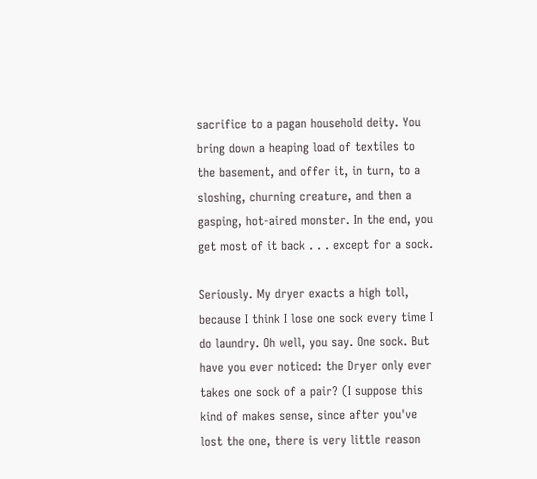sacrifice to a pagan household deity. You bring down a heaping load of textiles to the basement, and offer it, in turn, to a sloshing, churning creature, and then a gasping, hot-aired monster. In the end, you get most of it back . . . except for a sock.

Seriously. My dryer exacts a high toll, because I think I lose one sock every time I do laundry. Oh well, you say. One sock. But have you ever noticed: the Dryer only ever takes one sock of a pair? (I suppose this kind of makes sense, since after you've lost the one, there is very little reason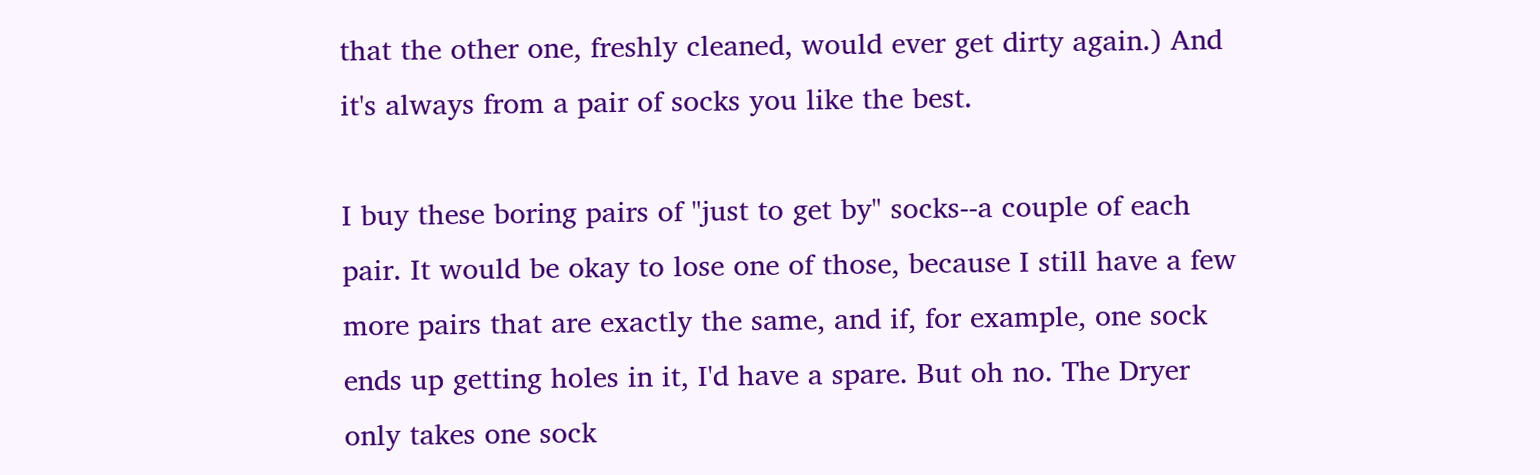that the other one, freshly cleaned, would ever get dirty again.) And it's always from a pair of socks you like the best.

I buy these boring pairs of "just to get by" socks--a couple of each pair. It would be okay to lose one of those, because I still have a few more pairs that are exactly the same, and if, for example, one sock ends up getting holes in it, I'd have a spare. But oh no. The Dryer only takes one sock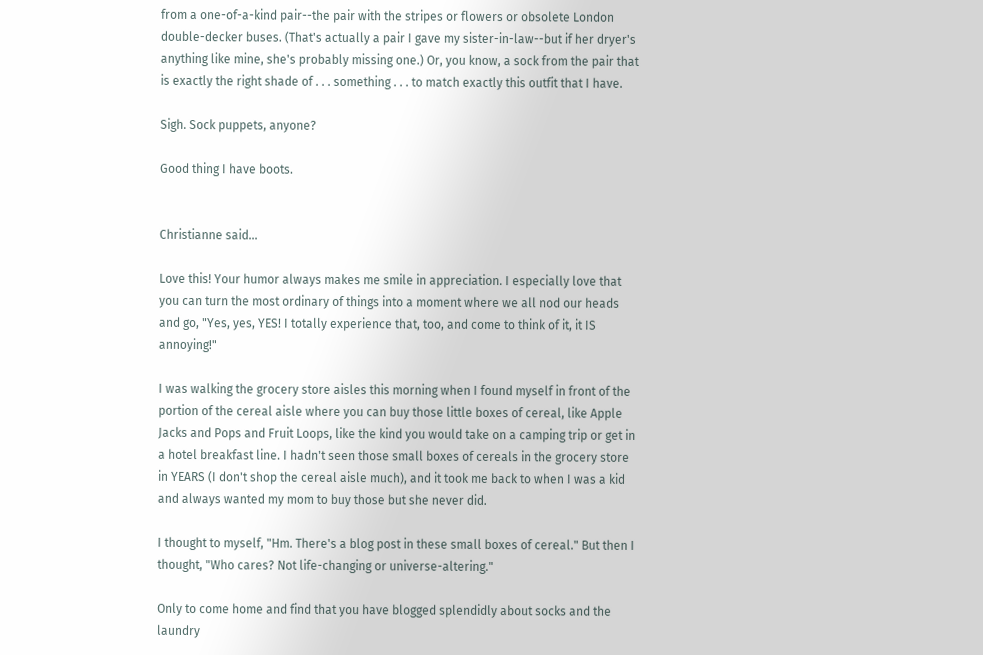from a one-of-a-kind pair--the pair with the stripes or flowers or obsolete London double-decker buses. (That's actually a pair I gave my sister-in-law--but if her dryer's anything like mine, she's probably missing one.) Or, you know, a sock from the pair that is exactly the right shade of . . . something . . . to match exactly this outfit that I have.

Sigh. Sock puppets, anyone?

Good thing I have boots.


Christianne said...

Love this! Your humor always makes me smile in appreciation. I especially love that you can turn the most ordinary of things into a moment where we all nod our heads and go, "Yes, yes, YES! I totally experience that, too, and come to think of it, it IS annoying!"

I was walking the grocery store aisles this morning when I found myself in front of the portion of the cereal aisle where you can buy those little boxes of cereal, like Apple Jacks and Pops and Fruit Loops, like the kind you would take on a camping trip or get in a hotel breakfast line. I hadn't seen those small boxes of cereals in the grocery store in YEARS (I don't shop the cereal aisle much), and it took me back to when I was a kid and always wanted my mom to buy those but she never did.

I thought to myself, "Hm. There's a blog post in these small boxes of cereal." But then I thought, "Who cares? Not life-changing or universe-altering."

Only to come home and find that you have blogged splendidly about socks and the laundry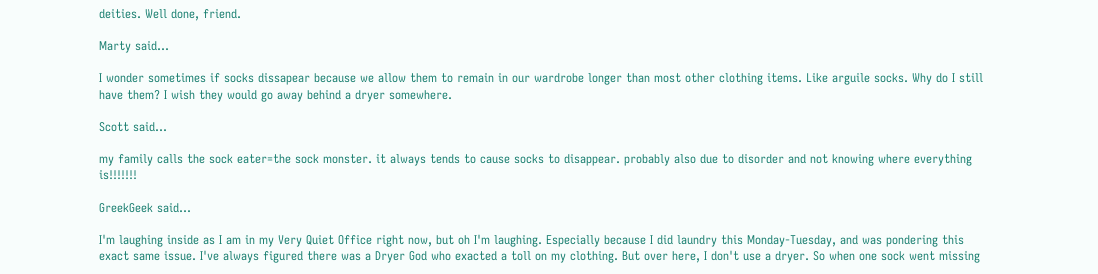deities. Well done, friend.

Marty said...

I wonder sometimes if socks dissapear because we allow them to remain in our wardrobe longer than most other clothing items. Like arguile socks. Why do I still have them? I wish they would go away behind a dryer somewhere.

Scott said...

my family calls the sock eater=the sock monster. it always tends to cause socks to disappear. probably also due to disorder and not knowing where everything is!!!!!!!

GreekGeek said...

I'm laughing inside as I am in my Very Quiet Office right now, but oh I'm laughing. Especially because I did laundry this Monday-Tuesday, and was pondering this exact same issue. I've always figured there was a Dryer God who exacted a toll on my clothing. But over here, I don't use a dryer. So when one sock went missing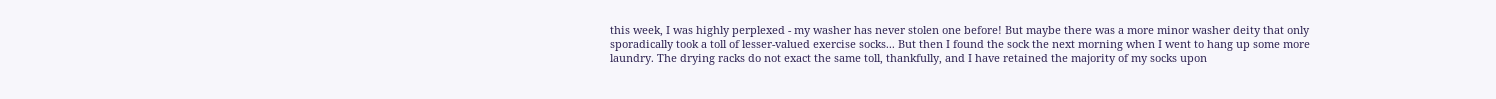this week, I was highly perplexed - my washer has never stolen one before! But maybe there was a more minor washer deity that only sporadically took a toll of lesser-valued exercise socks... But then I found the sock the next morning when I went to hang up some more laundry. The drying racks do not exact the same toll, thankfully, and I have retained the majority of my socks upon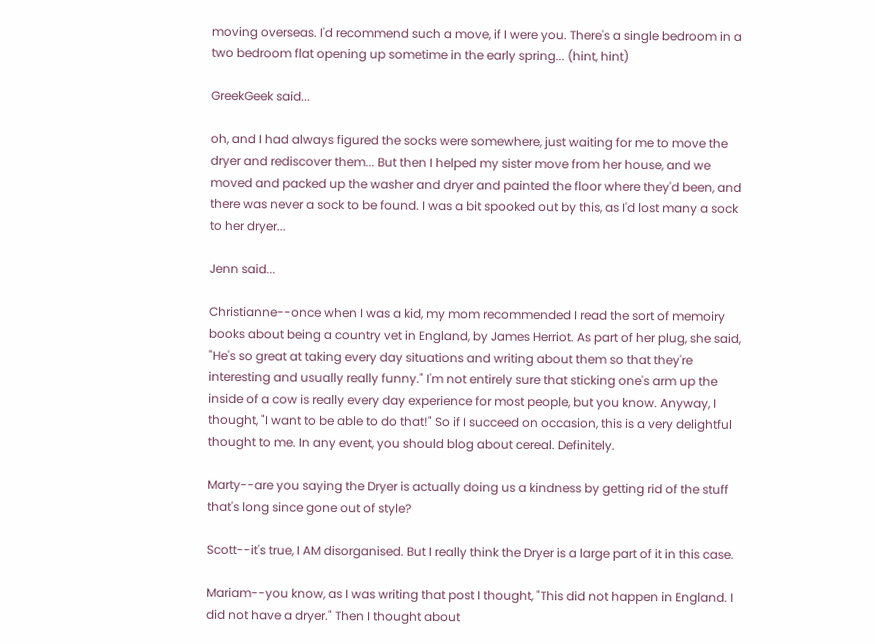moving overseas. I'd recommend such a move, if I were you. There's a single bedroom in a two bedroom flat opening up sometime in the early spring... (hint, hint)

GreekGeek said...

oh, and I had always figured the socks were somewhere, just waiting for me to move the dryer and rediscover them... But then I helped my sister move from her house, and we moved and packed up the washer and dryer and painted the floor where they'd been, and there was never a sock to be found. I was a bit spooked out by this, as I'd lost many a sock to her dryer...

Jenn said...

Christianne--once when I was a kid, my mom recommended I read the sort of memoiry books about being a country vet in England, by James Herriot. As part of her plug, she said, "He's so great at taking every day situations and writing about them so that they're interesting and usually really funny." I'm not entirely sure that sticking one's arm up the inside of a cow is really every day experience for most people, but you know. Anyway, I thought, "I want to be able to do that!" So if I succeed on occasion, this is a very delightful thought to me. In any event, you should blog about cereal. Definitely.

Marty--are you saying the Dryer is actually doing us a kindness by getting rid of the stuff that's long since gone out of style?

Scott--it's true, I AM disorganised. But I really think the Dryer is a large part of it in this case.

Mariam--you know, as I was writing that post I thought, "This did not happen in England. I did not have a dryer." Then I thought about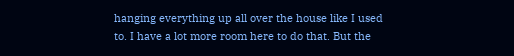hanging everything up all over the house like I used to. I have a lot more room here to do that. But the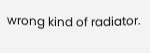wrong kind of radiator.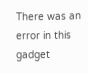There was an error in this gadget